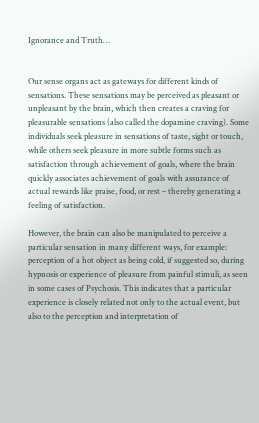Ignorance and Truth…


Our sense organs act as gateways for different kinds of sensations. These sensations may be perceived as pleasant or unpleasant by the brain, which then creates a craving for pleasurable sensations (also called the dopamine craving). Some individuals seek pleasure in sensations of taste, sight or touch, while others seek pleasure in more subtle forms such as satisfaction through achievement of goals, where the brain quickly associates achievement of goals with assurance of actual rewards like praise, food, or rest – thereby generating a feeling of satisfaction.

However, the brain can also be manipulated to perceive a particular sensation in many different ways, for example: perception of a hot object as being cold, if suggested so, during hypnosis or experience of pleasure from painful stimuli, as seen in some cases of Psychosis. This indicates that a particular experience is closely related not only to the actual event, but also to the perception and interpretation of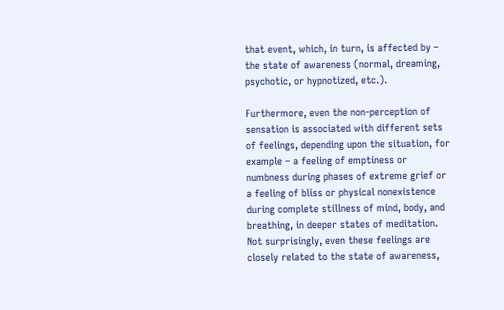that event, which, in turn, is affected by – the state of awareness (normal, dreaming, psychotic, or hypnotized, etc.).

Furthermore, even the non-perception of sensation is associated with different sets of feelings, depending upon the situation, for example – a feeling of emptiness or numbness during phases of extreme grief or a feeling of bliss or physical nonexistence during complete stillness of mind, body, and breathing, in deeper states of meditation. Not surprisingly, even these feelings are closely related to the state of awareness,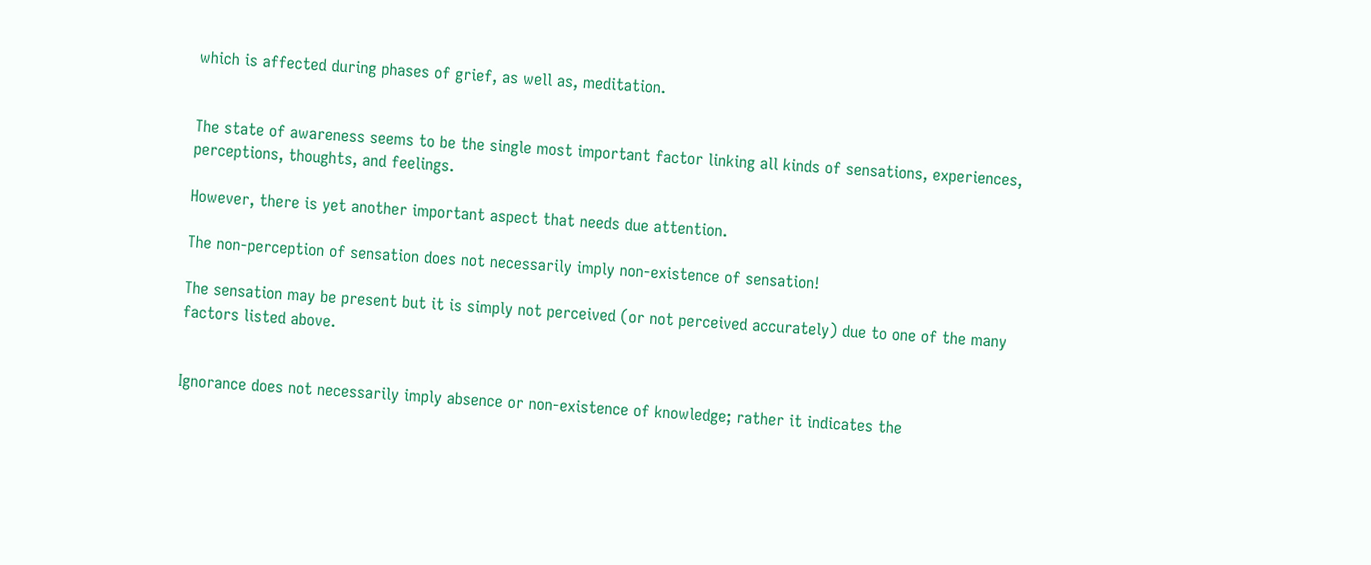which is affected during phases of grief, as well as, meditation.


The state of awareness seems to be the single most important factor linking all kinds of sensations, experiences, perceptions, thoughts, and feelings.

However, there is yet another important aspect that needs due attention.

The non-perception of sensation does not necessarily imply non-existence of sensation!

The sensation may be present but it is simply not perceived (or not perceived accurately) due to one of the many factors listed above.


Ignorance does not necessarily imply absence or non-existence of knowledge; rather it indicates the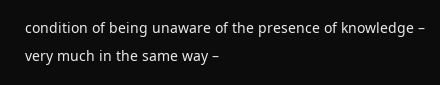condition of being unaware of the presence of knowledge – very much in the same way –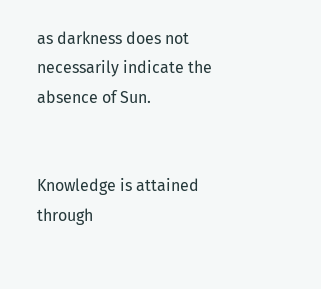as darkness does not necessarily indicate the absence of Sun.


Knowledge is attained through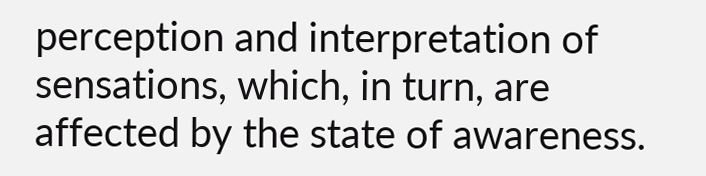perception and interpretation of sensations, which, in turn, are affected by the state of awareness.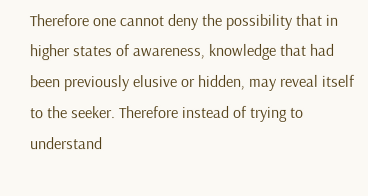Therefore one cannot deny the possibility that in higher states of awareness, knowledge that had been previously elusive or hidden, may reveal itself to the seeker. Therefore instead of trying to understand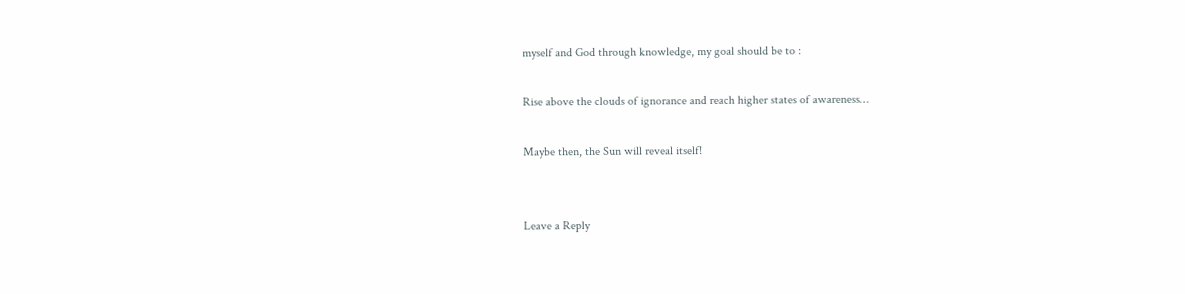myself and God through knowledge, my goal should be to :

Rise above the clouds of ignorance and reach higher states of awareness…

Maybe then, the Sun will reveal itself!


Leave a Reply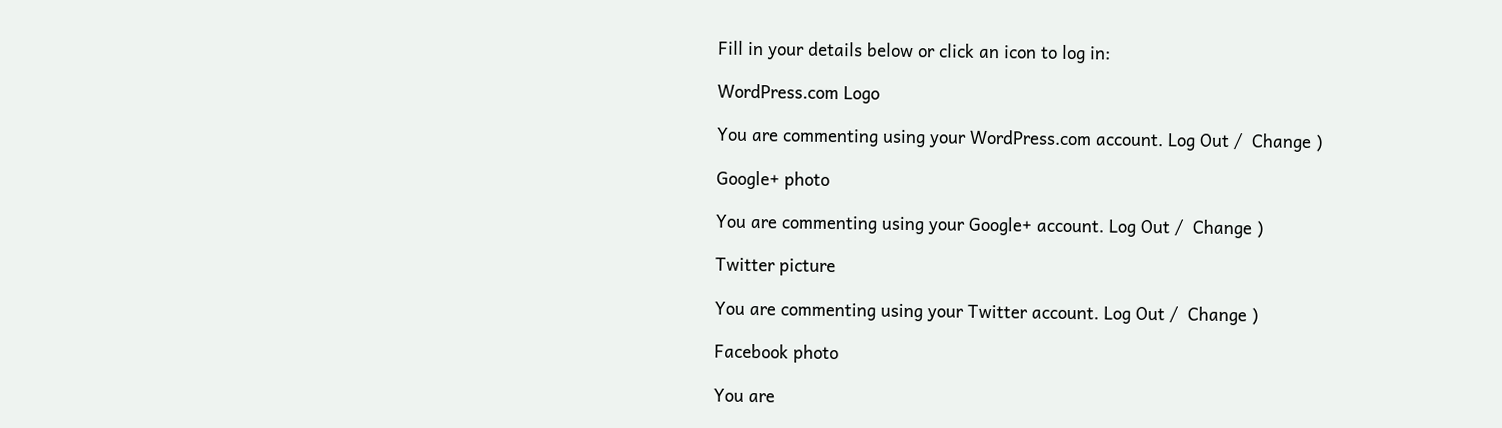Fill in your details below or click an icon to log in:

WordPress.com Logo

You are commenting using your WordPress.com account. Log Out /  Change )

Google+ photo

You are commenting using your Google+ account. Log Out /  Change )

Twitter picture

You are commenting using your Twitter account. Log Out /  Change )

Facebook photo

You are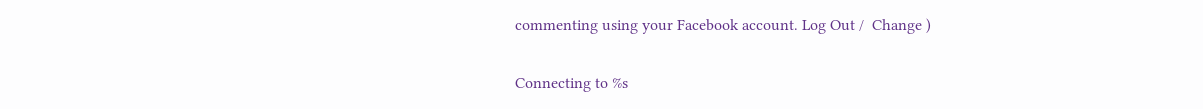commenting using your Facebook account. Log Out /  Change )


Connecting to %s